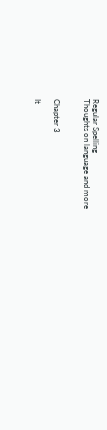Regular Spelling
Thoughts on language and more


Chapter 3

It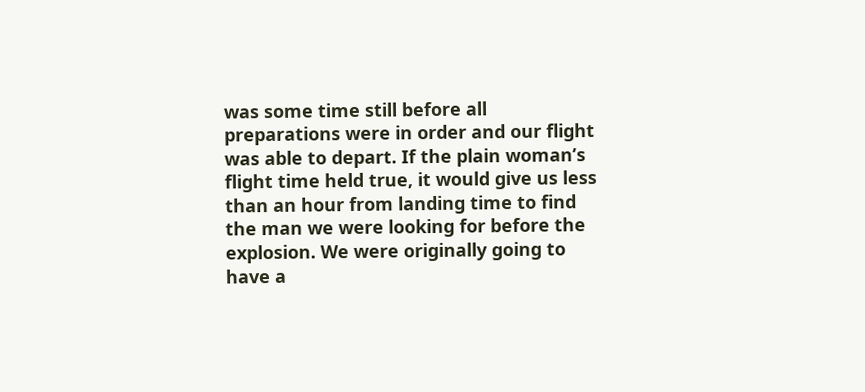was some time still before all preparations were in order and our flight was able to depart. If the plain woman’s flight time held true, it would give us less than an hour from landing time to find the man we were looking for before the explosion. We were originally going to have a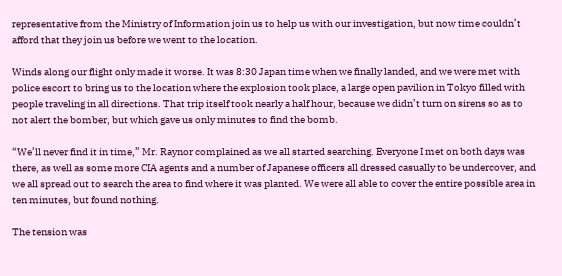representative from the Ministry of Information join us to help us with our investigation, but now time couldn’t afford that they join us before we went to the location.

Winds along our flight only made it worse. It was 8:30 Japan time when we finally landed, and we were met with police escort to bring us to the location where the explosion took place, a large open pavilion in Tokyo filled with people traveling in all directions. That trip itself took nearly a half hour, because we didn’t turn on sirens so as to not alert the bomber, but which gave us only minutes to find the bomb.

“We’ll never find it in time,” Mr. Raynor complained as we all started searching. Everyone I met on both days was there, as well as some more CIA agents and a number of Japanese officers all dressed casually to be undercover, and we all spread out to search the area to find where it was planted. We were all able to cover the entire possible area in ten minutes, but found nothing.

The tension was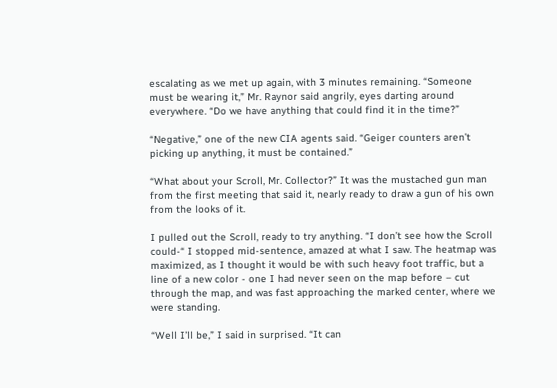escalating as we met up again, with 3 minutes remaining. “Someone must be wearing it,” Mr. Raynor said angrily, eyes darting around everywhere. “Do we have anything that could find it in the time?”

“Negative,” one of the new CIA agents said. “Geiger counters aren’t picking up anything, it must be contained.”

“What about your Scroll, Mr. Collector?” It was the mustached gun man from the first meeting that said it, nearly ready to draw a gun of his own from the looks of it.

I pulled out the Scroll, ready to try anything. “I don’t see how the Scroll could-“ I stopped mid-sentence, amazed at what I saw. The heatmap was maximized, as I thought it would be with such heavy foot traffic, but a line of a new color - one I had never seen on the map before – cut through the map, and was fast approaching the marked center, where we were standing.

“Well I’ll be,” I said in surprised. “It can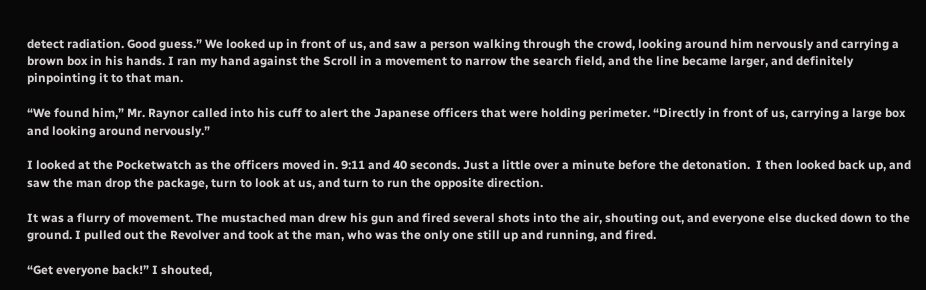detect radiation. Good guess.” We looked up in front of us, and saw a person walking through the crowd, looking around him nervously and carrying a brown box in his hands. I ran my hand against the Scroll in a movement to narrow the search field, and the line became larger, and definitely pinpointing it to that man.

“We found him,” Mr. Raynor called into his cuff to alert the Japanese officers that were holding perimeter. “Directly in front of us, carrying a large box and looking around nervously.”

I looked at the Pocketwatch as the officers moved in. 9:11 and 40 seconds. Just a little over a minute before the detonation.  I then looked back up, and saw the man drop the package, turn to look at us, and turn to run the opposite direction.

It was a flurry of movement. The mustached man drew his gun and fired several shots into the air, shouting out, and everyone else ducked down to the ground. I pulled out the Revolver and took at the man, who was the only one still up and running, and fired.

“Get everyone back!” I shouted,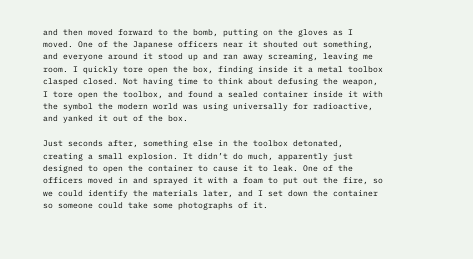and then moved forward to the bomb, putting on the gloves as I moved. One of the Japanese officers near it shouted out something, and everyone around it stood up and ran away screaming, leaving me room. I quickly tore open the box, finding inside it a metal toolbox clasped closed. Not having time to think about defusing the weapon, I tore open the toolbox, and found a sealed container inside it with the symbol the modern world was using universally for radioactive, and yanked it out of the box.

Just seconds after, something else in the toolbox detonated, creating a small explosion. It didn’t do much, apparently just designed to open the container to cause it to leak. One of the officers moved in and sprayed it with a foam to put out the fire, so we could identify the materials later, and I set down the container so someone could take some photographs of it.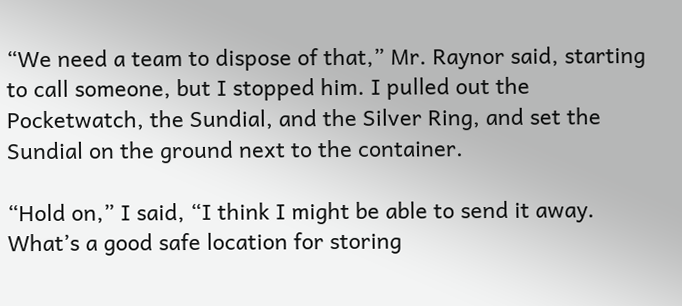“We need a team to dispose of that,” Mr. Raynor said, starting to call someone, but I stopped him. I pulled out the Pocketwatch, the Sundial, and the Silver Ring, and set the Sundial on the ground next to the container.

“Hold on,” I said, “I think I might be able to send it away. What’s a good safe location for storing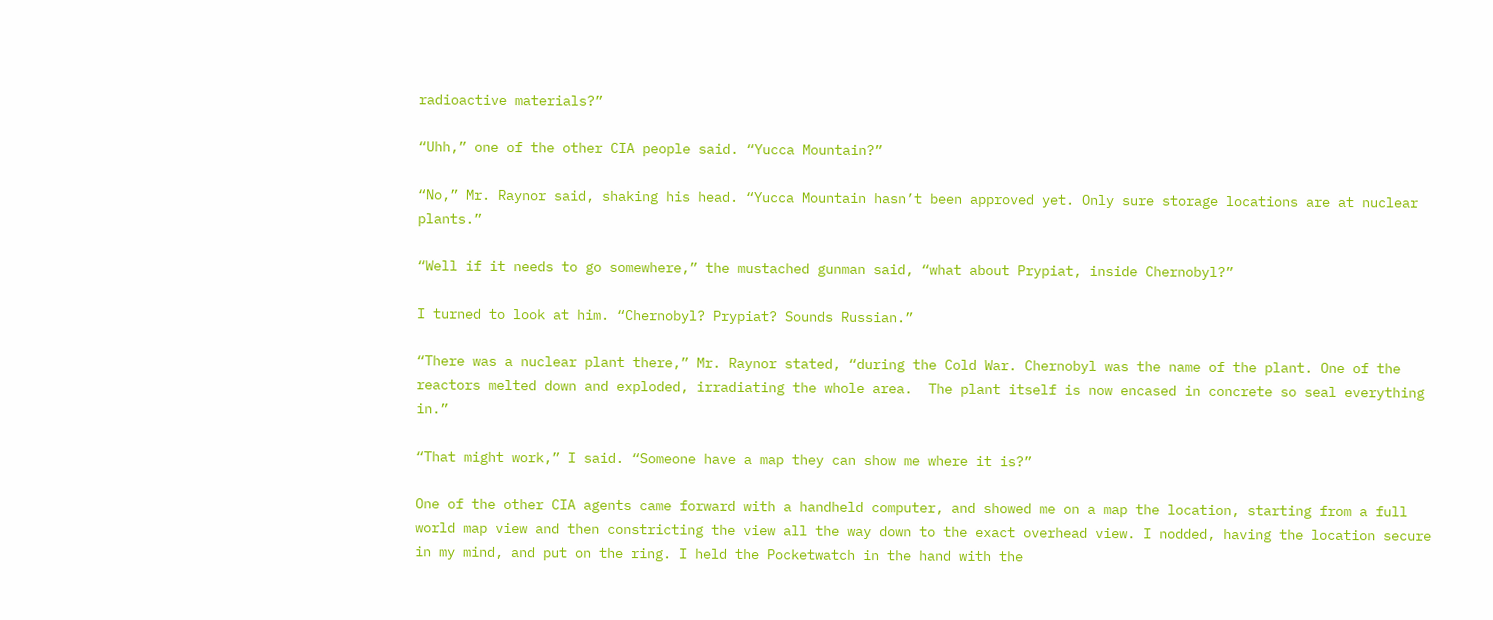radioactive materials?”

“Uhh,” one of the other CIA people said. “Yucca Mountain?”

“No,” Mr. Raynor said, shaking his head. “Yucca Mountain hasn’t been approved yet. Only sure storage locations are at nuclear plants.”

“Well if it needs to go somewhere,” the mustached gunman said, “what about Prypiat, inside Chernobyl?”

I turned to look at him. “Chernobyl? Prypiat? Sounds Russian.”

“There was a nuclear plant there,” Mr. Raynor stated, “during the Cold War. Chernobyl was the name of the plant. One of the reactors melted down and exploded, irradiating the whole area.  The plant itself is now encased in concrete so seal everything in.”

“That might work,” I said. “Someone have a map they can show me where it is?”

One of the other CIA agents came forward with a handheld computer, and showed me on a map the location, starting from a full world map view and then constricting the view all the way down to the exact overhead view. I nodded, having the location secure in my mind, and put on the ring. I held the Pocketwatch in the hand with the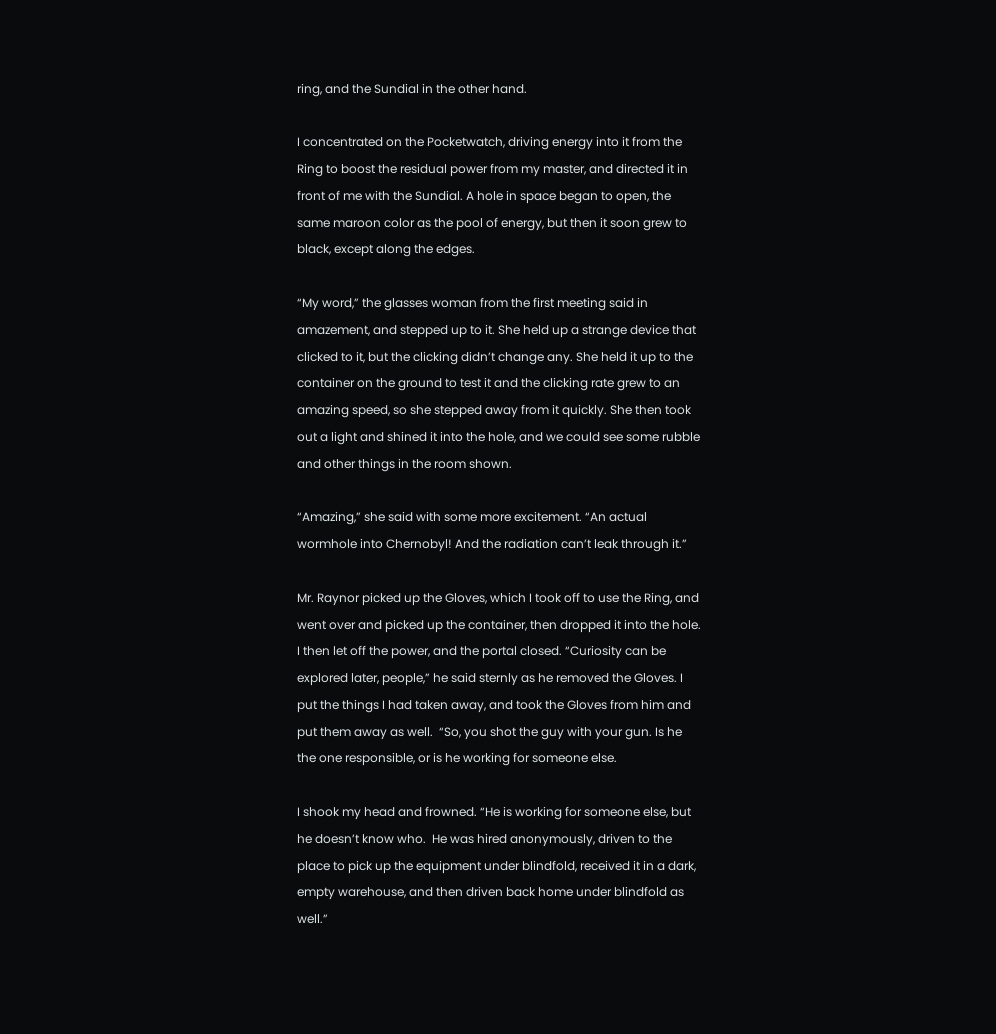ring, and the Sundial in the other hand.

I concentrated on the Pocketwatch, driving energy into it from the Ring to boost the residual power from my master, and directed it in front of me with the Sundial. A hole in space began to open, the same maroon color as the pool of energy, but then it soon grew to black, except along the edges.

“My word,” the glasses woman from the first meeting said in amazement, and stepped up to it. She held up a strange device that clicked to it, but the clicking didn’t change any. She held it up to the container on the ground to test it and the clicking rate grew to an amazing speed, so she stepped away from it quickly. She then took out a light and shined it into the hole, and we could see some rubble and other things in the room shown.

“Amazing,” she said with some more excitement. “An actual wormhole into Chernobyl! And the radiation can’t leak through it.”

Mr. Raynor picked up the Gloves, which I took off to use the Ring, and went over and picked up the container, then dropped it into the hole. I then let off the power, and the portal closed. “Curiosity can be explored later, people,” he said sternly as he removed the Gloves. I put the things I had taken away, and took the Gloves from him and put them away as well.  “So, you shot the guy with your gun. Is he the one responsible, or is he working for someone else.

I shook my head and frowned. “He is working for someone else, but he doesn’t know who.  He was hired anonymously, driven to the place to pick up the equipment under blindfold, received it in a dark, empty warehouse, and then driven back home under blindfold as well.”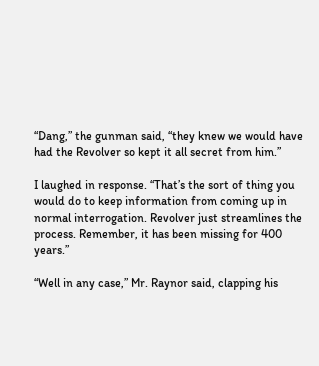“Dang,” the gunman said, “they knew we would have had the Revolver so kept it all secret from him.”

I laughed in response. “That’s the sort of thing you would do to keep information from coming up in normal interrogation. Revolver just streamlines the process. Remember, it has been missing for 400 years.”

“Well in any case,” Mr. Raynor said, clapping his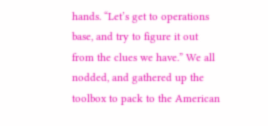hands. “Let’s get to operations base, and try to figure it out from the clues we have.” We all nodded, and gathered up the toolbox to pack to the American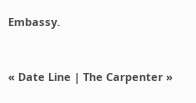Embassy.


« Date Line | The Carpenter »